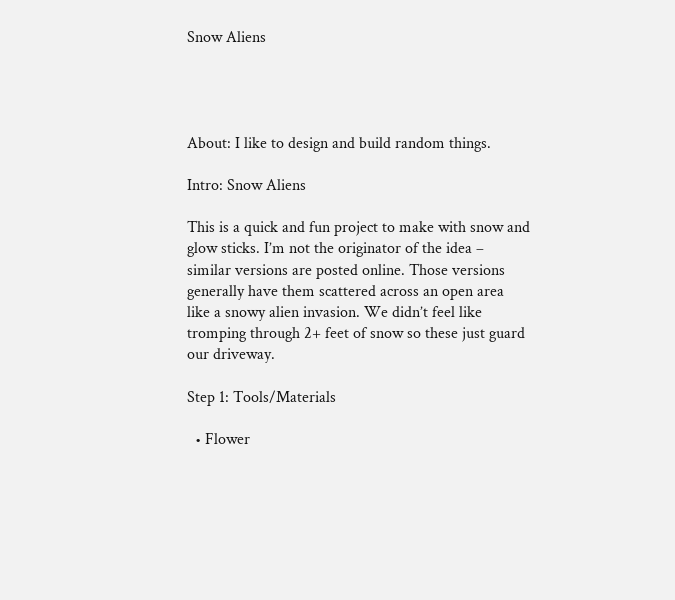Snow Aliens




About: I like to design and build random things.

Intro: Snow Aliens

This is a quick and fun project to make with snow and glow sticks. I’m not the originator of the idea – similar versions are posted online. Those versions generally have them scattered across an open area like a snowy alien invasion. We didn’t feel like tromping through 2+ feet of snow so these just guard our driveway.

Step 1: Tools/Materials

  • Flower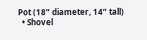Pot (18” diameter, 14” tall)
  • Shovel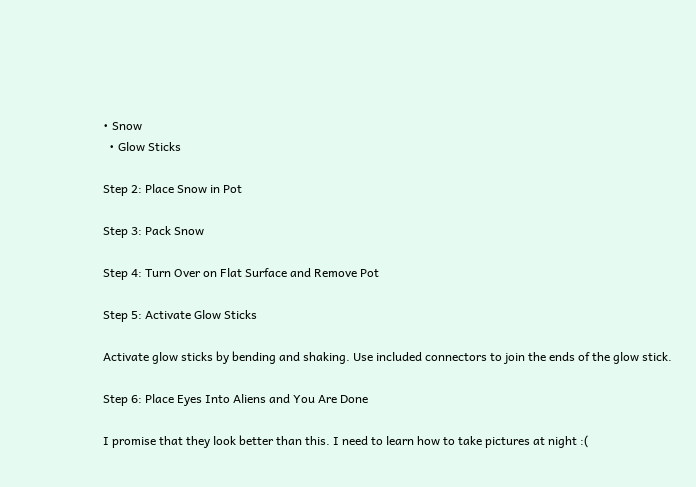• Snow
  • Glow Sticks

Step 2: Place Snow in Pot

Step 3: Pack Snow

Step 4: Turn Over on Flat Surface and Remove Pot

Step 5: Activate Glow Sticks

Activate glow sticks by bending and shaking. Use included connectors to join the ends of the glow stick.

Step 6: Place Eyes Into Aliens and You Are Done

I promise that they look better than this. I need to learn how to take pictures at night :(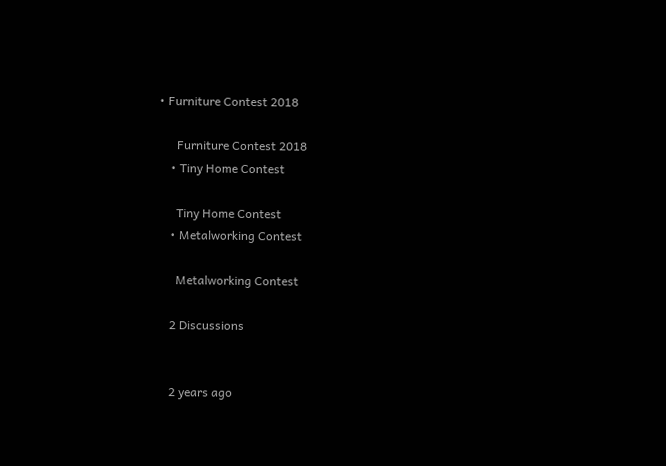• Furniture Contest 2018

      Furniture Contest 2018
    • Tiny Home Contest

      Tiny Home Contest
    • Metalworking Contest

      Metalworking Contest

    2 Discussions


    2 years ago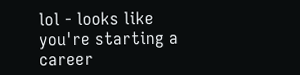lol - looks like you're starting a career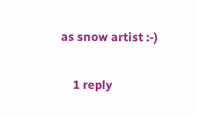as snow artist :-)

    1 reply